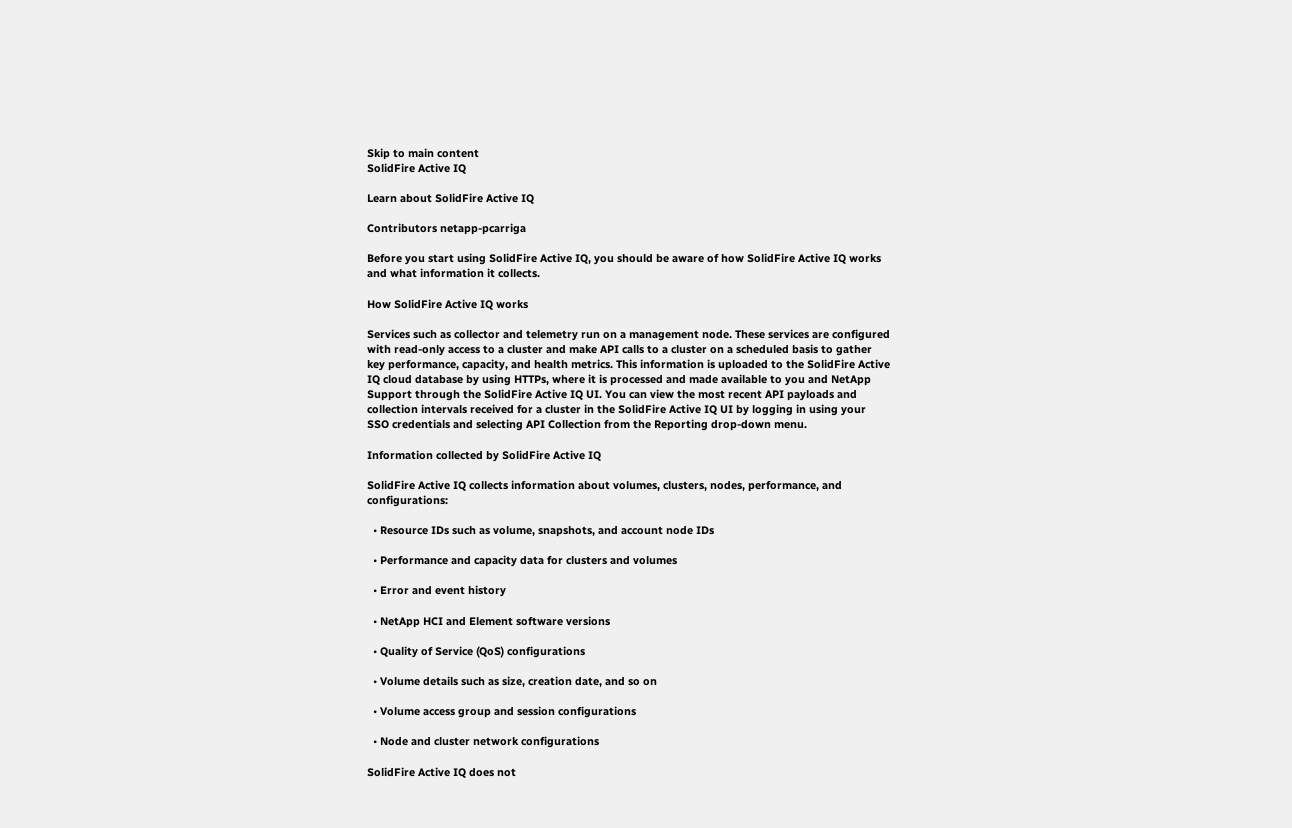Skip to main content
SolidFire Active IQ

Learn about SolidFire Active IQ

Contributors netapp-pcarriga

Before you start using SolidFire Active IQ, you should be aware of how SolidFire Active IQ works and what information it collects.

How SolidFire Active IQ works

Services such as collector and telemetry run on a management node. These services are configured with read-only access to a cluster and make API calls to a cluster on a scheduled basis to gather key performance, capacity, and health metrics. This information is uploaded to the SolidFire Active IQ cloud database by using HTTPs, where it is processed and made available to you and NetApp Support through the SolidFire Active IQ UI. You can view the most recent API payloads and collection intervals received for a cluster in the SolidFire Active IQ UI by logging in using your SSO credentials and selecting API Collection from the Reporting drop-down menu.

Information collected by SolidFire Active IQ

SolidFire Active IQ collects information about volumes, clusters, nodes, performance, and configurations:

  • Resource IDs such as volume, snapshots, and account node IDs

  • Performance and capacity data for clusters and volumes

  • Error and event history

  • NetApp HCI and Element software versions

  • Quality of Service (QoS) configurations

  • Volume details such as size, creation date, and so on

  • Volume access group and session configurations

  • Node and cluster network configurations

SolidFire Active IQ does not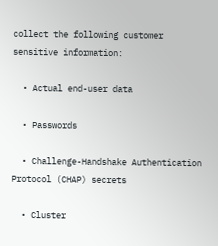collect the following customer sensitive information:

  • Actual end-user data

  • Passwords

  • Challenge-Handshake Authentication Protocol (CHAP) secrets

  • Cluster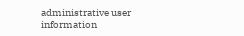administrative user information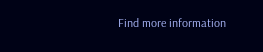Find more information